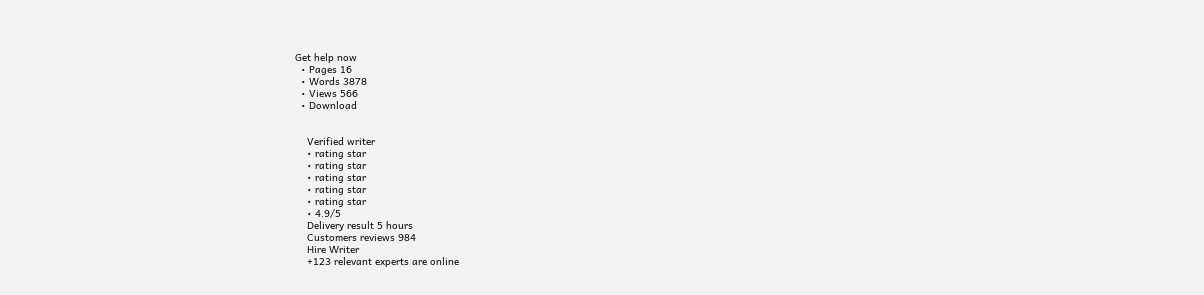Get help now
  • Pages 16
  • Words 3878
  • Views 566
  • Download


    Verified writer
    • rating star
    • rating star
    • rating star
    • rating star
    • rating star
    • 4.9/5
    Delivery result 5 hours
    Customers reviews 984
    Hire Writer
    +123 relevant experts are online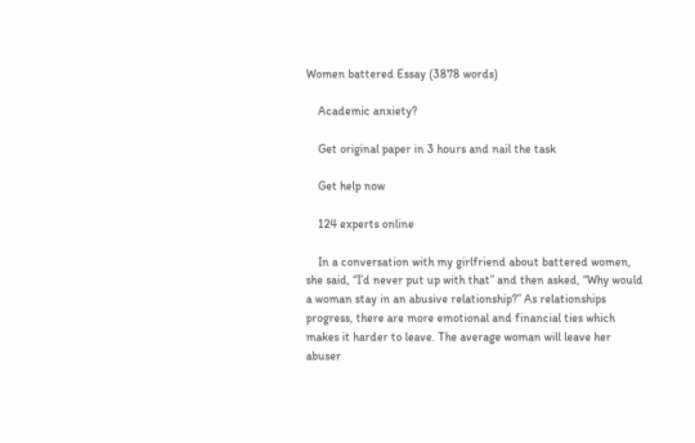Women battered Essay (3878 words)

    Academic anxiety?

    Get original paper in 3 hours and nail the task

    Get help now

    124 experts online

    In a conversation with my girlfriend about battered women, she said, “I’d never put up with that” and then asked, “Why would a woman stay in an abusive relationship?” As relationships progress, there are more emotional and financial ties which makes it harder to leave. The average woman will leave her abuser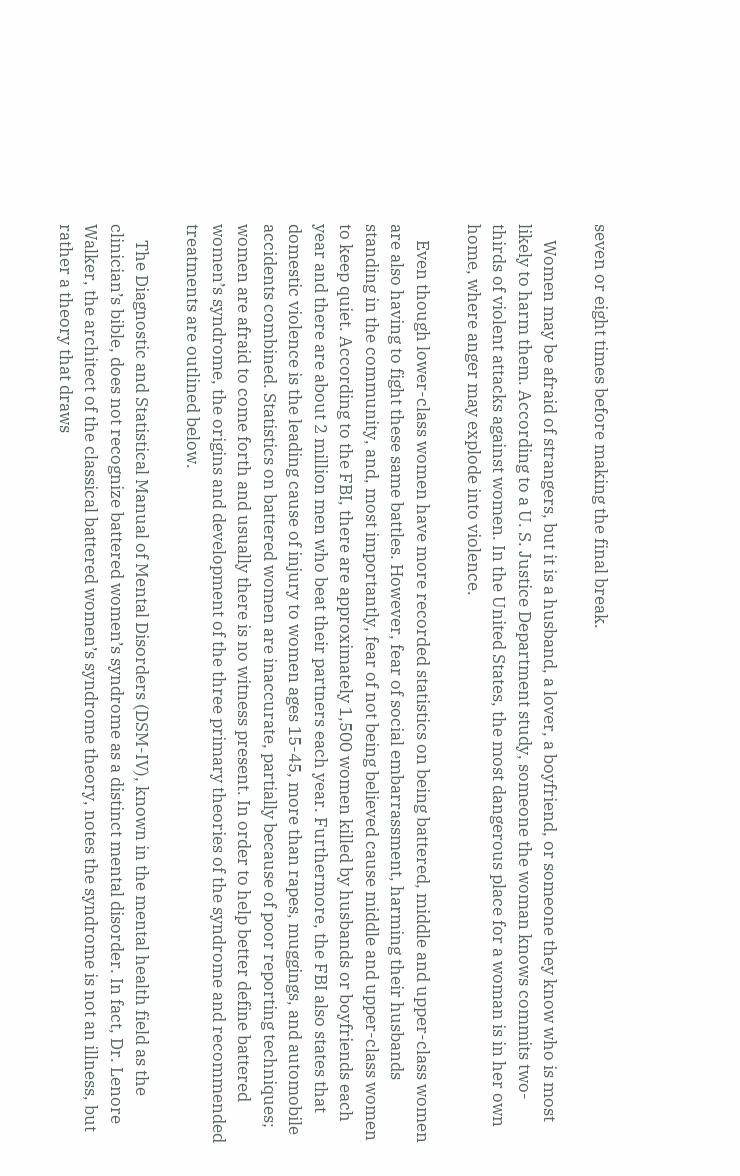seven or eight times before making the final break.

    Women may be afraid of strangers, but it is a husband, a lover, a boyfriend, or someone they know who is most likely to harm them. According to a U. S. Justice Department study, someone the woman knows commits two-thirds of violent attacks against women. In the United States, the most dangerous place for a woman is in her own home, where anger may explode into violence.

    Even though lower-class women have more recorded statistics on being battered, middle and upper-class women are also having to fight these same battles. However, fear of social embarrassment, harming their husbands standing in the community, and, most importantly, fear of not being believed cause middle and upper-class women to keep quiet. According to the FBI, there are approximately 1,500 women killed by husbands or boyfriends each year and there are about 2 million men who beat their partners each year. Furthermore, the FBI also states that domestic violence is the leading cause of injury to women ages 15-45, more than rapes, muggings, and automobile accidents combined. Statistics on battered women are inaccurate, partially because of poor reporting techniques; women are afraid to come forth and usually there is no witness present. In order to help better define battered women’s syndrome, the origins and development of the three primary theories of the syndrome and recommended treatments are outlined below.

    The Diagnostic and Statistical Manual of Mental Disorders (DSM-IV), known in the mental health field as the clinician’s bible, does not recognize battered women’s syndrome as a distinct mental disorder. In fact, Dr. Lenore Walker, the architect of the classical battered women’s syndrome theory, notes the syndrome is not an illness, but rather a theory that draws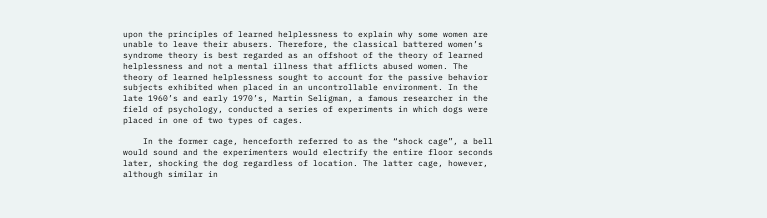upon the principles of learned helplessness to explain why some women are unable to leave their abusers. Therefore, the classical battered women’s syndrome theory is best regarded as an offshoot of the theory of learned helplessness and not a mental illness that afflicts abused women. The theory of learned helplessness sought to account for the passive behavior subjects exhibited when placed in an uncontrollable environment. In the late 1960’s and early 1970’s, Martin Seligman, a famous researcher in the field of psychology, conducted a series of experiments in which dogs were placed in one of two types of cages.

    In the former cage, henceforth referred to as the “shock cage”, a bell would sound and the experimenters would electrify the entire floor seconds later, shocking the dog regardless of location. The latter cage, however, although similar in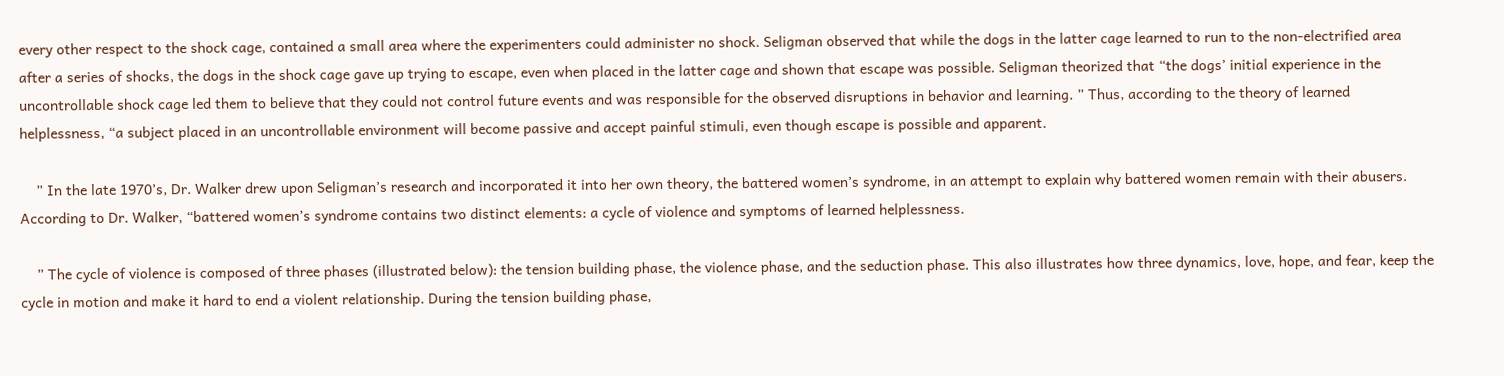every other respect to the shock cage, contained a small area where the experimenters could administer no shock. Seligman observed that while the dogs in the latter cage learned to run to the non-electrified area after a series of shocks, the dogs in the shock cage gave up trying to escape, even when placed in the latter cage and shown that escape was possible. Seligman theorized that “the dogs’ initial experience in the uncontrollable shock cage led them to believe that they could not control future events and was responsible for the observed disruptions in behavior and learning. ” Thus, according to the theory of learned helplessness, “a subject placed in an uncontrollable environment will become passive and accept painful stimuli, even though escape is possible and apparent.

    ” In the late 1970’s, Dr. Walker drew upon Seligman’s research and incorporated it into her own theory, the battered women’s syndrome, in an attempt to explain why battered women remain with their abusers. According to Dr. Walker, “battered women’s syndrome contains two distinct elements: a cycle of violence and symptoms of learned helplessness.

    ” The cycle of violence is composed of three phases (illustrated below): the tension building phase, the violence phase, and the seduction phase. This also illustrates how three dynamics, love, hope, and fear, keep the cycle in motion and make it hard to end a violent relationship. During the tension building phase,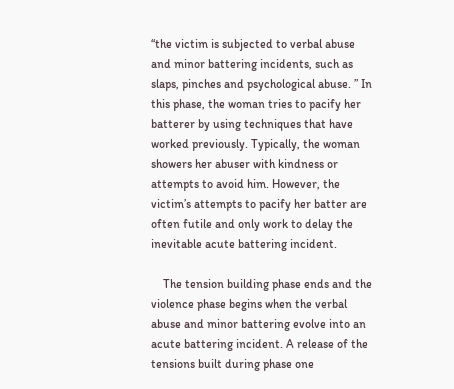“the victim is subjected to verbal abuse and minor battering incidents, such as slaps, pinches and psychological abuse. ” In this phase, the woman tries to pacify her batterer by using techniques that have worked previously. Typically, the woman showers her abuser with kindness or attempts to avoid him. However, the victim’s attempts to pacify her batter are often futile and only work to delay the inevitable acute battering incident.

    The tension building phase ends and the violence phase begins when the verbal abuse and minor battering evolve into an acute battering incident. A release of the tensions built during phase one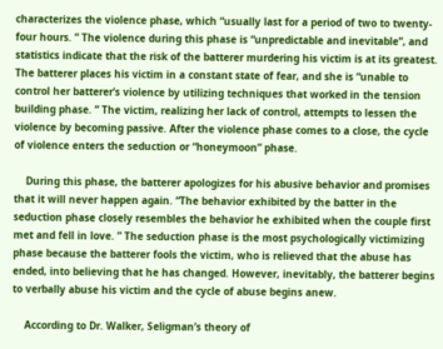characterizes the violence phase, which “usually last for a period of two to twenty-four hours. ” The violence during this phase is “unpredictable and inevitable”, and statistics indicate that the risk of the batterer murdering his victim is at its greatest. The batterer places his victim in a constant state of fear, and she is “unable to control her batterer’s violence by utilizing techniques that worked in the tension building phase. ” The victim, realizing her lack of control, attempts to lessen the violence by becoming passive. After the violence phase comes to a close, the cycle of violence enters the seduction or “honeymoon” phase.

    During this phase, the batterer apologizes for his abusive behavior and promises that it will never happen again. “The behavior exhibited by the batter in the seduction phase closely resembles the behavior he exhibited when the couple first met and fell in love. ” The seduction phase is the most psychologically victimizing phase because the batterer fools the victim, who is relieved that the abuse has ended, into believing that he has changed. However, inevitably, the batterer begins to verbally abuse his victim and the cycle of abuse begins anew.

    According to Dr. Walker, Seligman’s theory of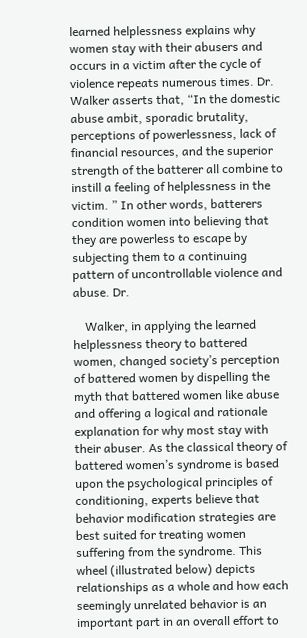learned helplessness explains why women stay with their abusers and occurs in a victim after the cycle of violence repeats numerous times. Dr. Walker asserts that, “In the domestic abuse ambit, sporadic brutality, perceptions of powerlessness, lack of financial resources, and the superior strength of the batterer all combine to instill a feeling of helplessness in the victim. ” In other words, batterers condition women into believing that they are powerless to escape by subjecting them to a continuing pattern of uncontrollable violence and abuse. Dr.

    Walker, in applying the learned helplessness theory to battered women, changed society’s perception of battered women by dispelling the myth that battered women like abuse and offering a logical and rationale explanation for why most stay with their abuser. As the classical theory of battered women’s syndrome is based upon the psychological principles of conditioning, experts believe that behavior modification strategies are best suited for treating women suffering from the syndrome. This wheel (illustrated below) depicts relationships as a whole and how each seemingly unrelated behavior is an important part in an overall effort to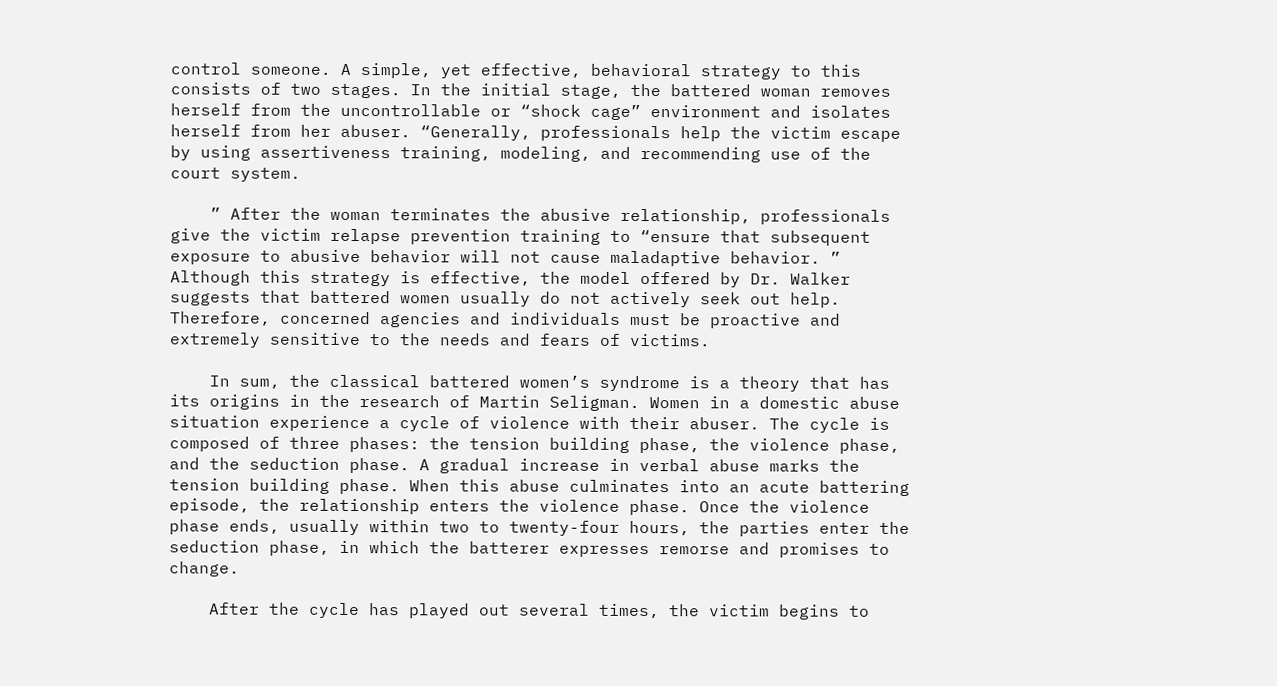control someone. A simple, yet effective, behavioral strategy to this consists of two stages. In the initial stage, the battered woman removes herself from the uncontrollable or “shock cage” environment and isolates herself from her abuser. “Generally, professionals help the victim escape by using assertiveness training, modeling, and recommending use of the court system.

    ” After the woman terminates the abusive relationship, professionals give the victim relapse prevention training to “ensure that subsequent exposure to abusive behavior will not cause maladaptive behavior. ” Although this strategy is effective, the model offered by Dr. Walker suggests that battered women usually do not actively seek out help. Therefore, concerned agencies and individuals must be proactive and extremely sensitive to the needs and fears of victims.

    In sum, the classical battered women’s syndrome is a theory that has its origins in the research of Martin Seligman. Women in a domestic abuse situation experience a cycle of violence with their abuser. The cycle is composed of three phases: the tension building phase, the violence phase, and the seduction phase. A gradual increase in verbal abuse marks the tension building phase. When this abuse culminates into an acute battering episode, the relationship enters the violence phase. Once the violence phase ends, usually within two to twenty-four hours, the parties enter the seduction phase, in which the batterer expresses remorse and promises to change.

    After the cycle has played out several times, the victim begins to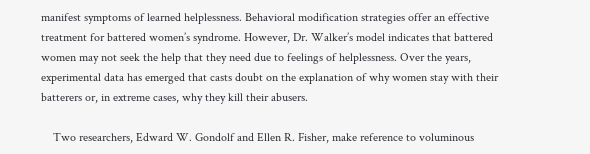manifest symptoms of learned helplessness. Behavioral modification strategies offer an effective treatment for battered women’s syndrome. However, Dr. Walker’s model indicates that battered women may not seek the help that they need due to feelings of helplessness. Over the years, experimental data has emerged that casts doubt on the explanation of why women stay with their batterers or, in extreme cases, why they kill their abusers.

    Two researchers, Edward W. Gondolf and Ellen R. Fisher, make reference to voluminous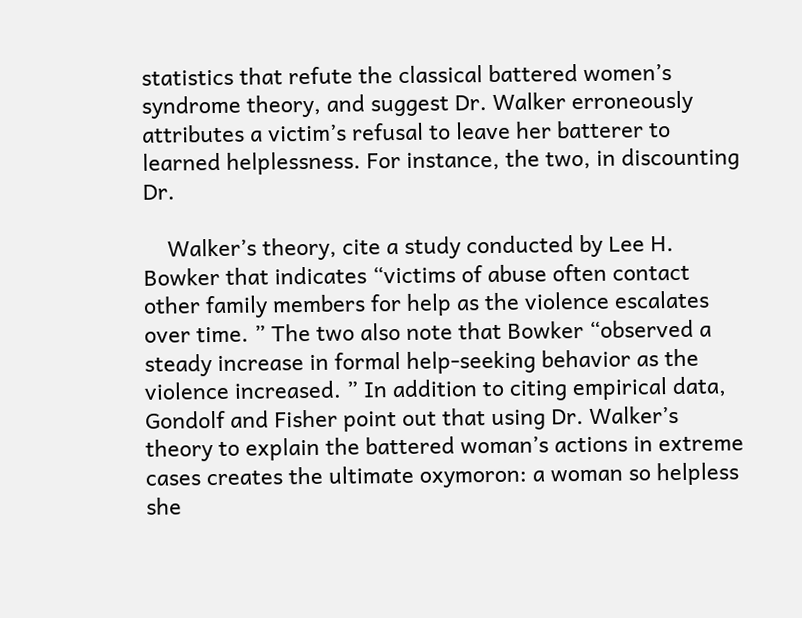statistics that refute the classical battered women’s syndrome theory, and suggest Dr. Walker erroneously attributes a victim’s refusal to leave her batterer to learned helplessness. For instance, the two, in discounting Dr.

    Walker’s theory, cite a study conducted by Lee H. Bowker that indicates “victims of abuse often contact other family members for help as the violence escalates over time. ” The two also note that Bowker “observed a steady increase in formal help-seeking behavior as the violence increased. ” In addition to citing empirical data, Gondolf and Fisher point out that using Dr. Walker’s theory to explain the battered woman’s actions in extreme cases creates the ultimate oxymoron: a woman so helpless she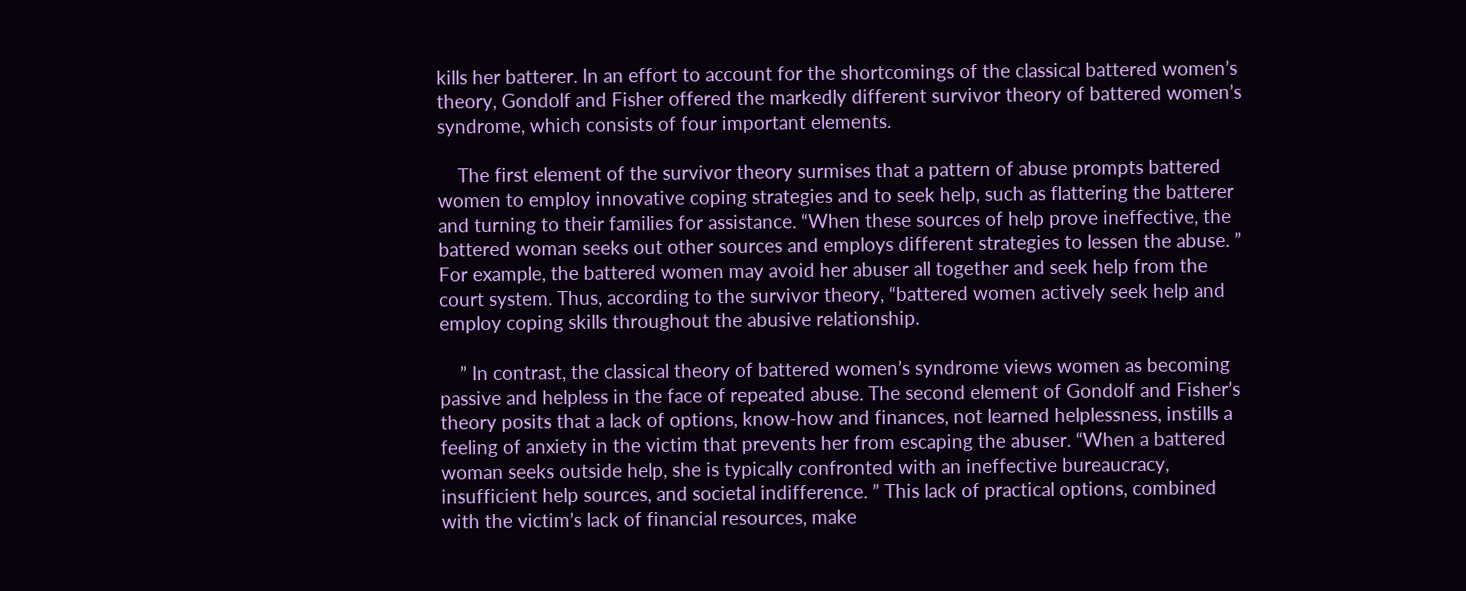kills her batterer. In an effort to account for the shortcomings of the classical battered women’s theory, Gondolf and Fisher offered the markedly different survivor theory of battered women’s syndrome, which consists of four important elements.

    The first element of the survivor theory surmises that a pattern of abuse prompts battered women to employ innovative coping strategies and to seek help, such as flattering the batterer and turning to their families for assistance. “When these sources of help prove ineffective, the battered woman seeks out other sources and employs different strategies to lessen the abuse. ” For example, the battered women may avoid her abuser all together and seek help from the court system. Thus, according to the survivor theory, “battered women actively seek help and employ coping skills throughout the abusive relationship.

    ” In contrast, the classical theory of battered women’s syndrome views women as becoming passive and helpless in the face of repeated abuse. The second element of Gondolf and Fisher’s theory posits that a lack of options, know-how and finances, not learned helplessness, instills a feeling of anxiety in the victim that prevents her from escaping the abuser. “When a battered woman seeks outside help, she is typically confronted with an ineffective bureaucracy, insufficient help sources, and societal indifference. ” This lack of practical options, combined with the victim’s lack of financial resources, make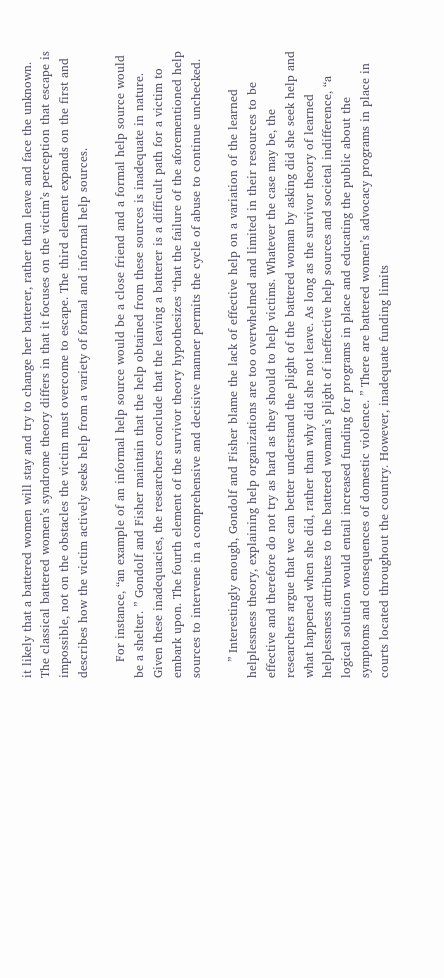it likely that a battered women will stay and try to change her batterer, rather than leave and face the unknown. The classical battered women’s syndrome theory differs in that it focuses on the victim’s perception that escape is impossible, not on the obstacles the victim must overcome to escape. The third element expands on the first and describes how the victim actively seeks help from a variety of formal and informal help sources.

    For instance, “an example of an informal help source would be a close friend and a formal help source would be a shelter. ” Gondolf and Fisher maintain that the help obtained from these sources is inadequate in nature. Given these inadequacies, the researchers conclude that the leaving a batterer is a difficult path for a victim to embark upon. The fourth element of the survivor theory hypothesizes “that the failure of the aforementioned help sources to intervene in a comprehensive and decisive manner permits the cycle of abuse to continue unchecked.

    ” Interestingly enough, Gondolf and Fisher blame the lack of effective help on a variation of the learned helplessness theory, explaining help organizations are too overwhelmed and limited in their resources to be effective and therefore do not try as hard as they should to help victims. Whatever the case may be, the researchers argue that we can better understand the plight of the battered woman by asking did she seek help and what happened when she did, rather than why did she not leave. As long as the survivor theory of learned helplessness attributes to the battered woman’s plight of ineffective help sources and societal indifference, “a logical solution would entail increased funding for programs in place and educating the public about the symptoms and consequences of domestic violence. ” There are battered women’s advocacy programs in place in courts located throughout the country. However, inadequate funding limits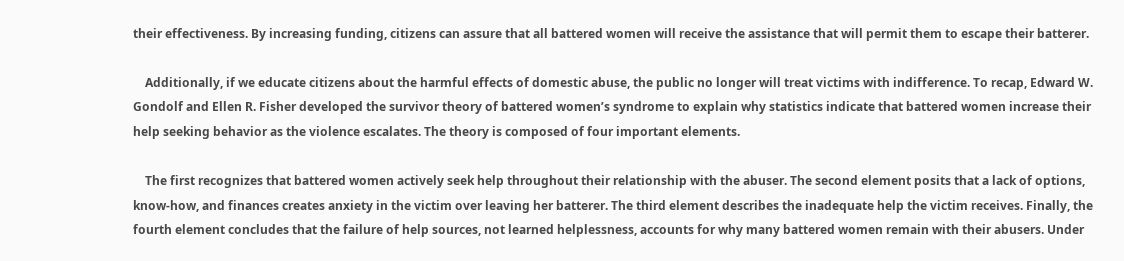their effectiveness. By increasing funding, citizens can assure that all battered women will receive the assistance that will permit them to escape their batterer.

    Additionally, if we educate citizens about the harmful effects of domestic abuse, the public no longer will treat victims with indifference. To recap, Edward W. Gondolf and Ellen R. Fisher developed the survivor theory of battered women’s syndrome to explain why statistics indicate that battered women increase their help seeking behavior as the violence escalates. The theory is composed of four important elements.

    The first recognizes that battered women actively seek help throughout their relationship with the abuser. The second element posits that a lack of options, know-how, and finances creates anxiety in the victim over leaving her batterer. The third element describes the inadequate help the victim receives. Finally, the fourth element concludes that the failure of help sources, not learned helplessness, accounts for why many battered women remain with their abusers. Under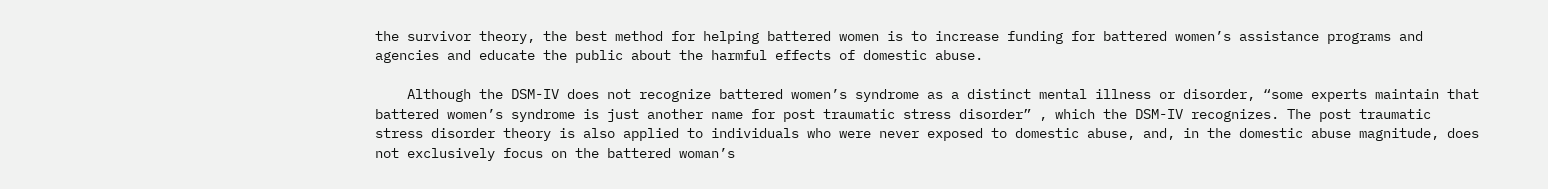the survivor theory, the best method for helping battered women is to increase funding for battered women’s assistance programs and agencies and educate the public about the harmful effects of domestic abuse.

    Although the DSM-IV does not recognize battered women’s syndrome as a distinct mental illness or disorder, “some experts maintain that battered women’s syndrome is just another name for post traumatic stress disorder” , which the DSM-IV recognizes. The post traumatic stress disorder theory is also applied to individuals who were never exposed to domestic abuse, and, in the domestic abuse magnitude, does not exclusively focus on the battered woman’s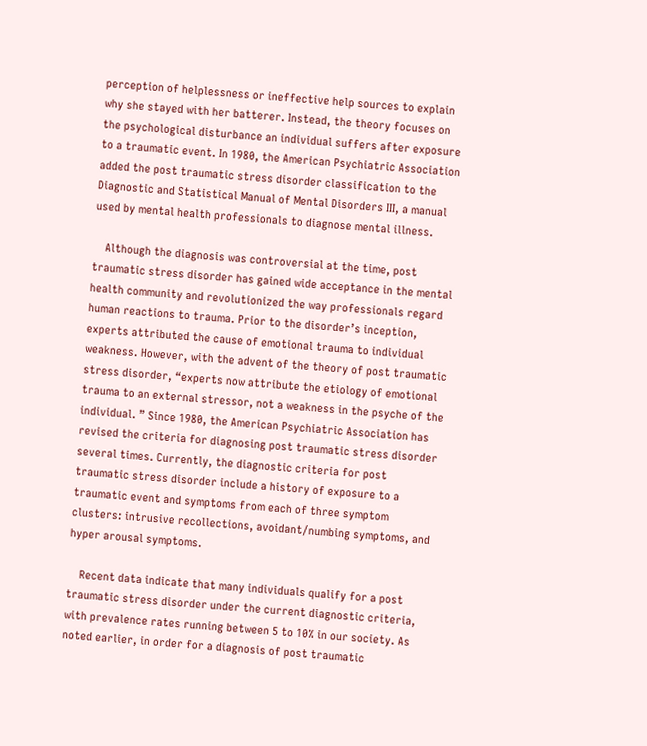perception of helplessness or ineffective help sources to explain why she stayed with her batterer. Instead, the theory focuses on the psychological disturbance an individual suffers after exposure to a traumatic event. In 1980, the American Psychiatric Association added the post traumatic stress disorder classification to the Diagnostic and Statistical Manual of Mental Disorders III, a manual used by mental health professionals to diagnose mental illness.

    Although the diagnosis was controversial at the time, post traumatic stress disorder has gained wide acceptance in the mental health community and revolutionized the way professionals regard human reactions to trauma. Prior to the disorder’s inception, experts attributed the cause of emotional trauma to individual weakness. However, with the advent of the theory of post traumatic stress disorder, “experts now attribute the etiology of emotional trauma to an external stressor, not a weakness in the psyche of the individual. ” Since 1980, the American Psychiatric Association has revised the criteria for diagnosing post traumatic stress disorder several times. Currently, the diagnostic criteria for post traumatic stress disorder include a history of exposure to a traumatic event and symptoms from each of three symptom clusters: intrusive recollections, avoidant/numbing symptoms, and hyper arousal symptoms.

    Recent data indicate that many individuals qualify for a post traumatic stress disorder under the current diagnostic criteria, with prevalence rates running between 5 to 10% in our society. As noted earlier, in order for a diagnosis of post traumatic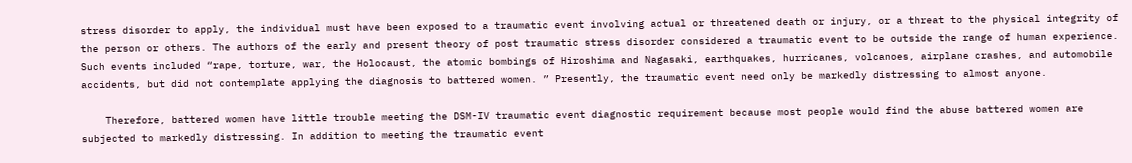stress disorder to apply, the individual must have been exposed to a traumatic event involving actual or threatened death or injury, or a threat to the physical integrity of the person or others. The authors of the early and present theory of post traumatic stress disorder considered a traumatic event to be outside the range of human experience. Such events included “rape, torture, war, the Holocaust, the atomic bombings of Hiroshima and Nagasaki, earthquakes, hurricanes, volcanoes, airplane crashes, and automobile accidents, but did not contemplate applying the diagnosis to battered women. ” Presently, the traumatic event need only be markedly distressing to almost anyone.

    Therefore, battered women have little trouble meeting the DSM-IV traumatic event diagnostic requirement because most people would find the abuse battered women are subjected to markedly distressing. In addition to meeting the traumatic event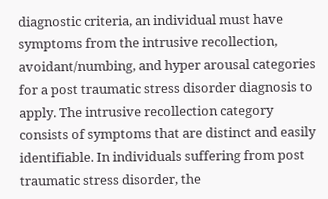diagnostic criteria, an individual must have symptoms from the intrusive recollection, avoidant/numbing, and hyper arousal categories for a post traumatic stress disorder diagnosis to apply. The intrusive recollection category consists of symptoms that are distinct and easily identifiable. In individuals suffering from post traumatic stress disorder, the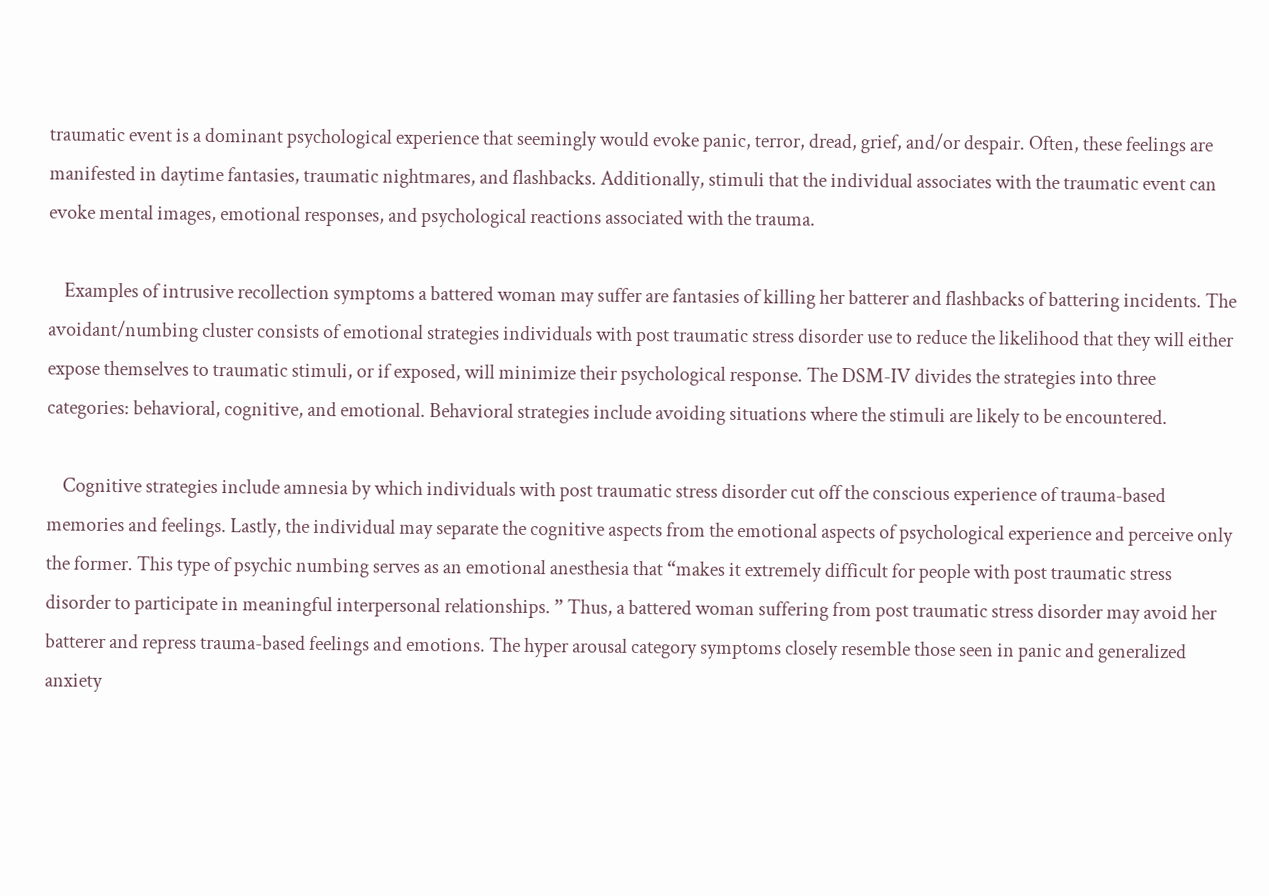traumatic event is a dominant psychological experience that seemingly would evoke panic, terror, dread, grief, and/or despair. Often, these feelings are manifested in daytime fantasies, traumatic nightmares, and flashbacks. Additionally, stimuli that the individual associates with the traumatic event can evoke mental images, emotional responses, and psychological reactions associated with the trauma.

    Examples of intrusive recollection symptoms a battered woman may suffer are fantasies of killing her batterer and flashbacks of battering incidents. The avoidant/numbing cluster consists of emotional strategies individuals with post traumatic stress disorder use to reduce the likelihood that they will either expose themselves to traumatic stimuli, or if exposed, will minimize their psychological response. The DSM-IV divides the strategies into three categories: behavioral, cognitive, and emotional. Behavioral strategies include avoiding situations where the stimuli are likely to be encountered.

    Cognitive strategies include amnesia by which individuals with post traumatic stress disorder cut off the conscious experience of trauma-based memories and feelings. Lastly, the individual may separate the cognitive aspects from the emotional aspects of psychological experience and perceive only the former. This type of psychic numbing serves as an emotional anesthesia that “makes it extremely difficult for people with post traumatic stress disorder to participate in meaningful interpersonal relationships. ” Thus, a battered woman suffering from post traumatic stress disorder may avoid her batterer and repress trauma-based feelings and emotions. The hyper arousal category symptoms closely resemble those seen in panic and generalized anxiety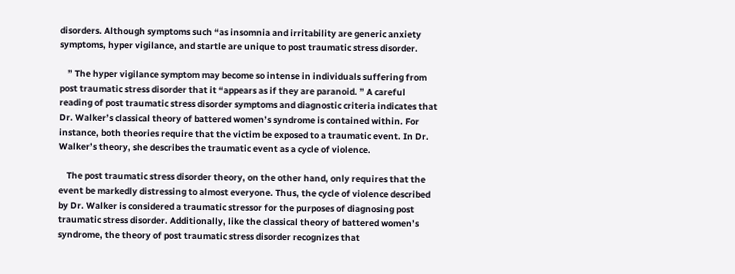disorders. Although symptoms such “as insomnia and irritability are generic anxiety symptoms, hyper vigilance, and startle are unique to post traumatic stress disorder.

    ” The hyper vigilance symptom may become so intense in individuals suffering from post traumatic stress disorder that it “appears as if they are paranoid. ” A careful reading of post traumatic stress disorder symptoms and diagnostic criteria indicates that Dr. Walker’s classical theory of battered women’s syndrome is contained within. For instance, both theories require that the victim be exposed to a traumatic event. In Dr. Walker’s theory, she describes the traumatic event as a cycle of violence.

    The post traumatic stress disorder theory, on the other hand, only requires that the event be markedly distressing to almost everyone. Thus, the cycle of violence described by Dr. Walker is considered a traumatic stressor for the purposes of diagnosing post traumatic stress disorder. Additionally, like the classical theory of battered women’s syndrome, the theory of post traumatic stress disorder recognizes that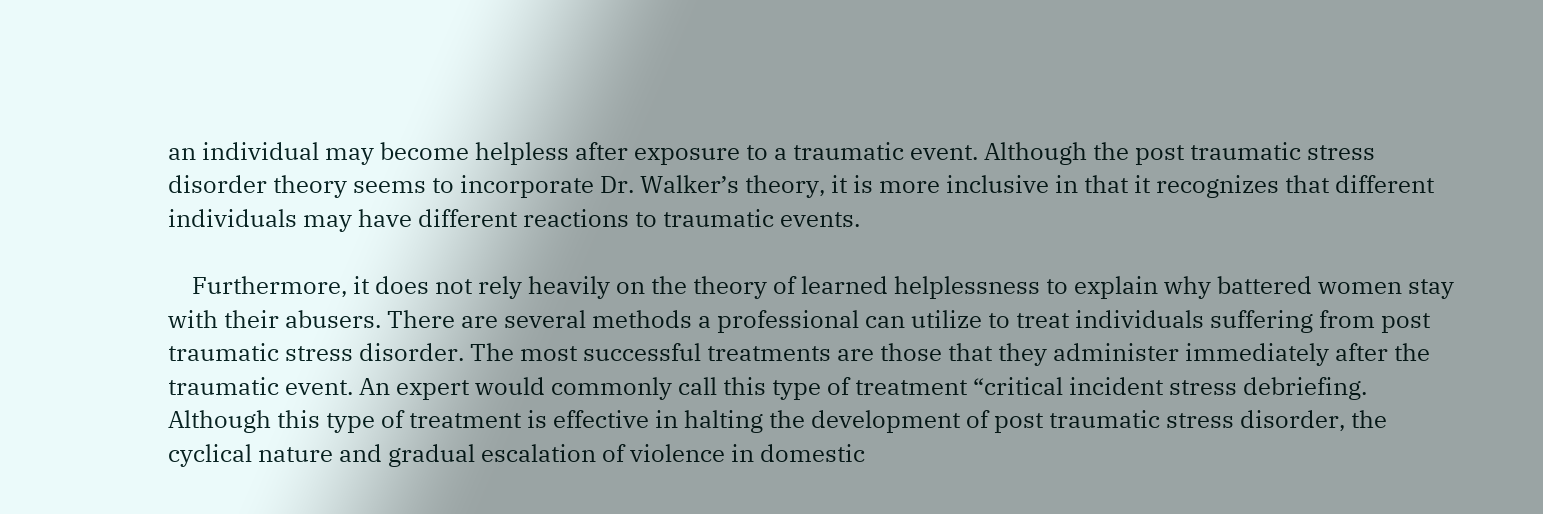an individual may become helpless after exposure to a traumatic event. Although the post traumatic stress disorder theory seems to incorporate Dr. Walker’s theory, it is more inclusive in that it recognizes that different individuals may have different reactions to traumatic events.

    Furthermore, it does not rely heavily on the theory of learned helplessness to explain why battered women stay with their abusers. There are several methods a professional can utilize to treat individuals suffering from post traumatic stress disorder. The most successful treatments are those that they administer immediately after the traumatic event. An expert would commonly call this type of treatment “critical incident stress debriefing. Although this type of treatment is effective in halting the development of post traumatic stress disorder, the cyclical nature and gradual escalation of violence in domestic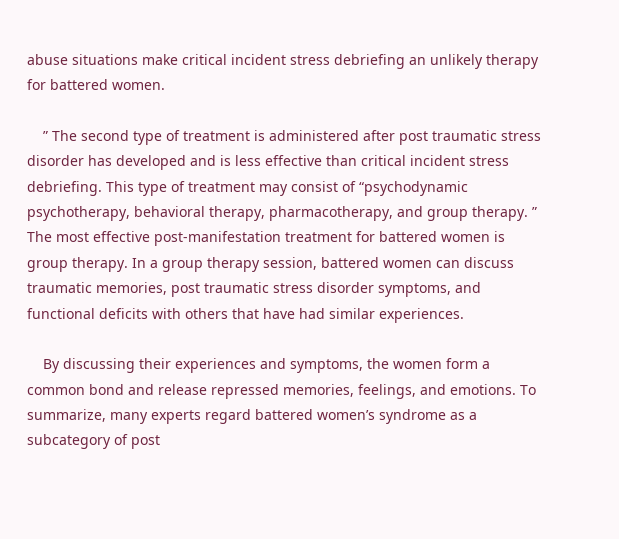abuse situations make critical incident stress debriefing an unlikely therapy for battered women.

    ” The second type of treatment is administered after post traumatic stress disorder has developed and is less effective than critical incident stress debriefing. This type of treatment may consist of “psychodynamic psychotherapy, behavioral therapy, pharmacotherapy, and group therapy. ” The most effective post-manifestation treatment for battered women is group therapy. In a group therapy session, battered women can discuss traumatic memories, post traumatic stress disorder symptoms, and functional deficits with others that have had similar experiences.

    By discussing their experiences and symptoms, the women form a common bond and release repressed memories, feelings, and emotions. To summarize, many experts regard battered women’s syndrome as a subcategory of post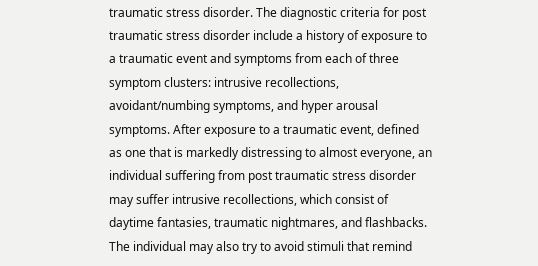traumatic stress disorder. The diagnostic criteria for post traumatic stress disorder include a history of exposure to a traumatic event and symptoms from each of three symptom clusters: intrusive recollections, avoidant/numbing symptoms, and hyper arousal symptoms. After exposure to a traumatic event, defined as one that is markedly distressing to almost everyone, an individual suffering from post traumatic stress disorder may suffer intrusive recollections, which consist of daytime fantasies, traumatic nightmares, and flashbacks. The individual may also try to avoid stimuli that remind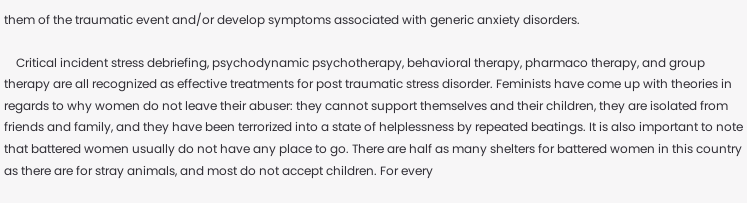them of the traumatic event and/or develop symptoms associated with generic anxiety disorders.

    Critical incident stress debriefing, psychodynamic psychotherapy, behavioral therapy, pharmaco therapy, and group therapy are all recognized as effective treatments for post traumatic stress disorder. Feminists have come up with theories in regards to why women do not leave their abuser: they cannot support themselves and their children, they are isolated from friends and family, and they have been terrorized into a state of helplessness by repeated beatings. It is also important to note that battered women usually do not have any place to go. There are half as many shelters for battered women in this country as there are for stray animals, and most do not accept children. For every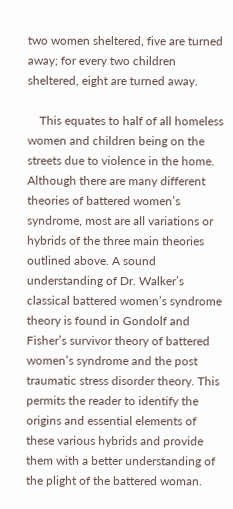two women sheltered, five are turned away; for every two children sheltered, eight are turned away.

    This equates to half of all homeless women and children being on the streets due to violence in the home. Although there are many different theories of battered women’s syndrome, most are all variations or hybrids of the three main theories outlined above. A sound understanding of Dr. Walker’s classical battered women’s syndrome theory is found in Gondolf and Fisher’s survivor theory of battered women’s syndrome and the post traumatic stress disorder theory. This permits the reader to identify the origins and essential elements of these various hybrids and provide them with a better understanding of the plight of the battered woman.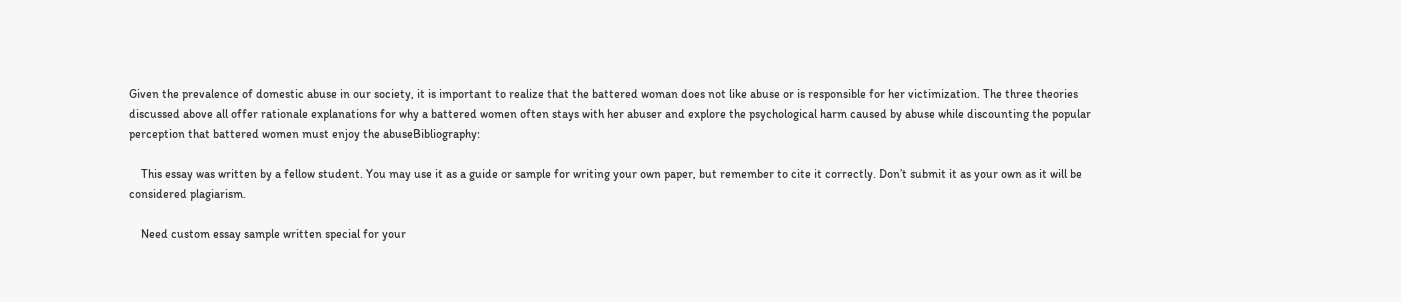Given the prevalence of domestic abuse in our society, it is important to realize that the battered woman does not like abuse or is responsible for her victimization. The three theories discussed above all offer rationale explanations for why a battered women often stays with her abuser and explore the psychological harm caused by abuse while discounting the popular perception that battered women must enjoy the abuseBibliography:

    This essay was written by a fellow student. You may use it as a guide or sample for writing your own paper, but remember to cite it correctly. Don’t submit it as your own as it will be considered plagiarism.

    Need custom essay sample written special for your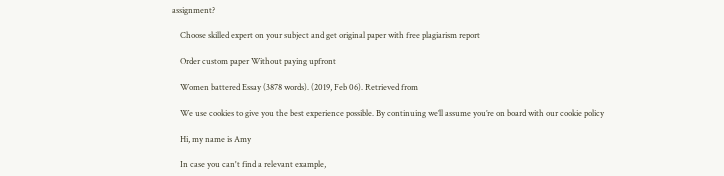assignment?

    Choose skilled expert on your subject and get original paper with free plagiarism report

    Order custom paper Without paying upfront

    Women battered Essay (3878 words). (2019, Feb 06). Retrieved from

    We use cookies to give you the best experience possible. By continuing we’ll assume you’re on board with our cookie policy

    Hi, my name is Amy

    In case you can't find a relevant example,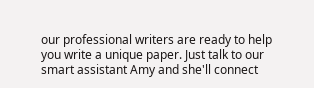our professional writers are ready to help you write a unique paper. Just talk to our smart assistant Amy and she'll connect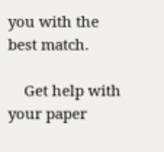you with the best match.

    Get help with your paper